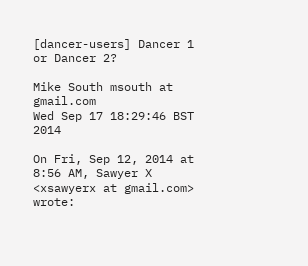[dancer-users] Dancer 1 or Dancer 2?

Mike South msouth at gmail.com
Wed Sep 17 18:29:46 BST 2014

On Fri, Sep 12, 2014 at 8:56 AM, Sawyer X <xsawyerx at gmail.com> wrote: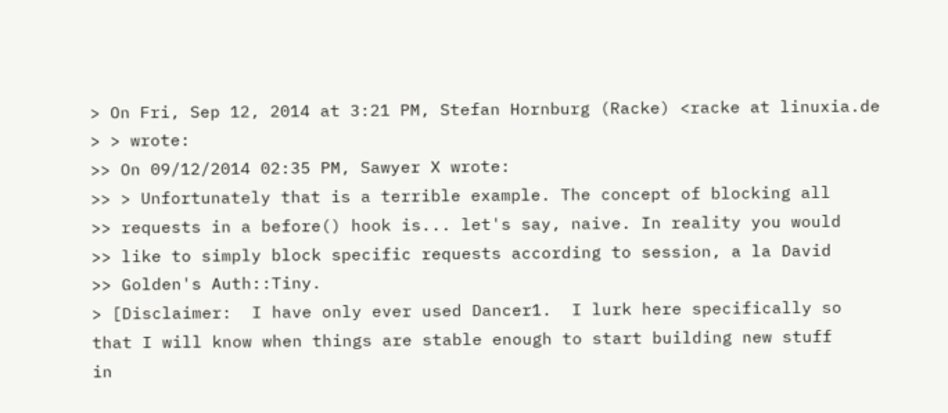> On Fri, Sep 12, 2014 at 3:21 PM, Stefan Hornburg (Racke) <racke at linuxia.de
> > wrote:
>> On 09/12/2014 02:35 PM, Sawyer X wrote:
>> > Unfortunately that is a terrible example. The concept of blocking all
>> requests in a before() hook is... let's say, naive. In reality you would
>> like to simply block specific requests according to session, a la David
>> Golden's Auth::Tiny.
> [Disclaimer:  I have only ever used Dancer1.  I lurk here specifically so
that I will know when things are stable enough to start building new stuff
in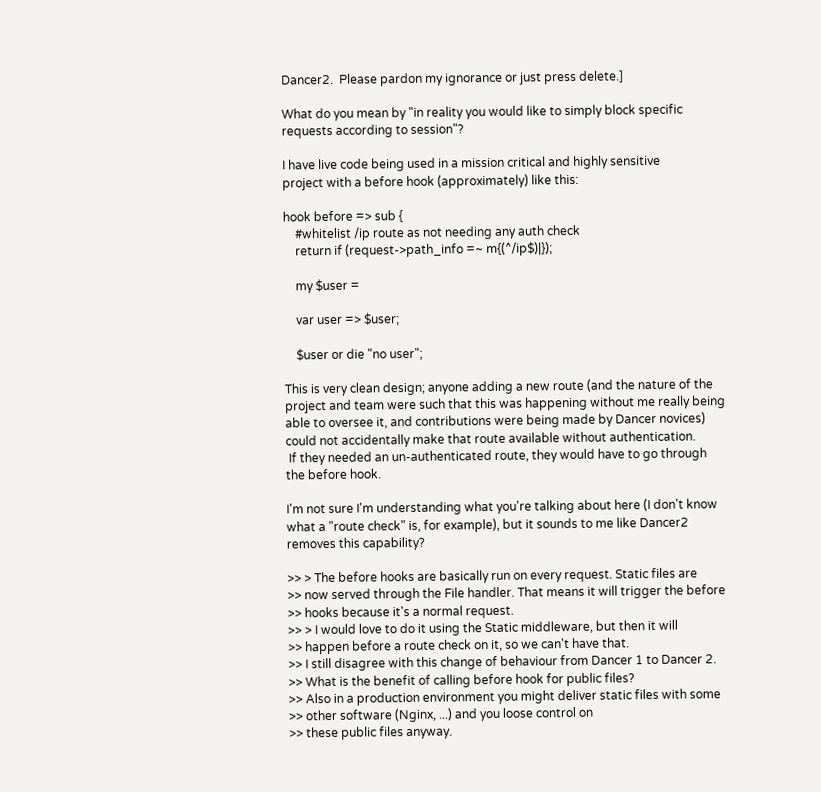Dancer2.  Please pardon my ignorance or just press delete.]

What do you mean by "in reality you would like to simply block specific
requests according to session"?

I have live code being used in a mission critical and highly sensitive
project with a before hook (approximately) like this:

hook before => sub {
    #whitelist /ip route as not needing any auth check
    return if (request->path_info =~ m{(^/ip$)|});

    my $user =

    var user => $user;

    $user or die "no user";

This is very clean design; anyone adding a new route (and the nature of the
project and team were such that this was happening without me really being
able to oversee it, and contributions were being made by Dancer novices)
could not accidentally make that route available without authentication.
 If they needed an un-authenticated route, they would have to go through
the before hook.

I'm not sure I'm understanding what you're talking about here (I don't know
what a "route check" is, for example), but it sounds to me like Dancer2
removes this capability?

>> > The before hooks are basically run on every request. Static files are
>> now served through the File handler. That means it will trigger the before
>> hooks because it's a normal request.
>> > I would love to do it using the Static middleware, but then it will
>> happen before a route check on it, so we can't have that.
>> I still disagree with this change of behaviour from Dancer 1 to Dancer 2.
>> What is the benefit of calling before hook for public files?
>> Also in a production environment you might deliver static files with some
>> other software (Nginx, ...) and you loose control on
>> these public files anyway.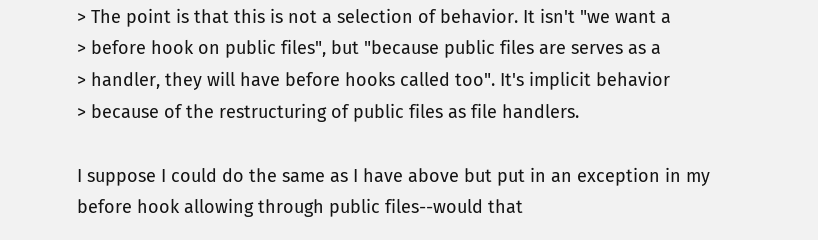> The point is that this is not a selection of behavior. It isn't "we want a
> before hook on public files", but "because public files are serves as a
> handler, they will have before hooks called too". It's implicit behavior
> because of the restructuring of public files as file handlers.

I suppose I could do the same as I have above but put in an exception in my
before hook allowing through public files--would that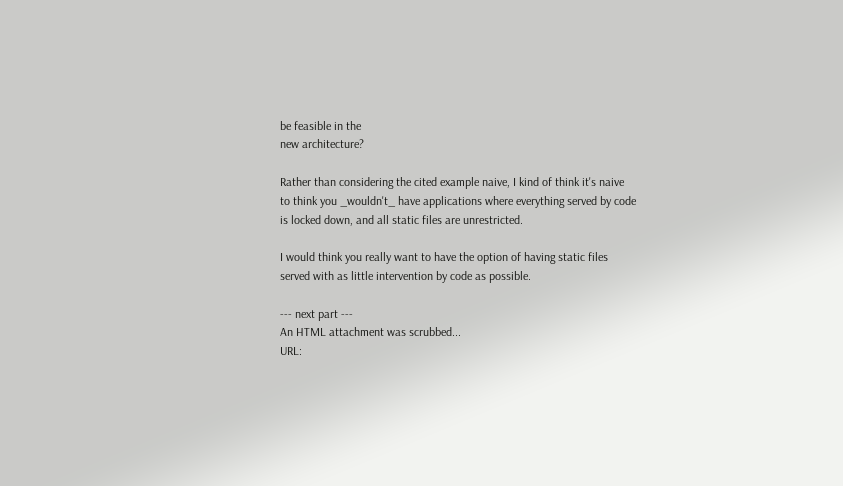be feasible in the
new architecture?

Rather than considering the cited example naive, I kind of think it's naive
to think you _wouldn't_ have applications where everything served by code
is locked down, and all static files are unrestricted.

I would think you really want to have the option of having static files
served with as little intervention by code as possible.

--- next part ---
An HTML attachment was scrubbed...
URL: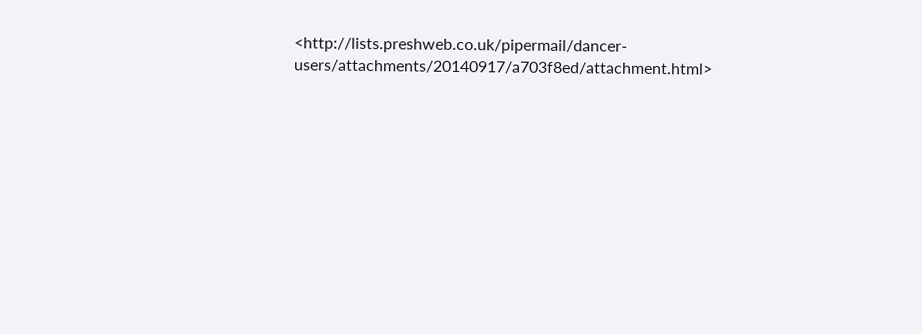<http://lists.preshweb.co.uk/pipermail/dancer-users/attachments/20140917/a703f8ed/attachment.html>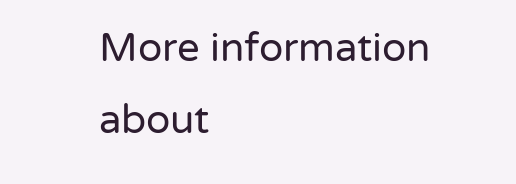More information about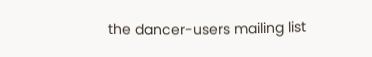the dancer-users mailing list